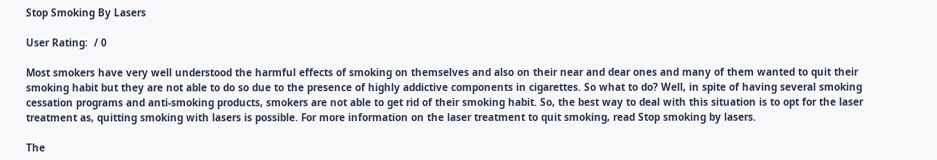Stop Smoking By Lasers

User Rating:  / 0

Most smokers have very well understood the harmful effects of smoking on themselves and also on their near and dear ones and many of them wanted to quit their smoking habit but they are not able to do so due to the presence of highly addictive components in cigarettes. So what to do? Well, in spite of having several smoking cessation programs and anti-smoking products, smokers are not able to get rid of their smoking habit. So, the best way to deal with this situation is to opt for the laser treatment as, quitting smoking with lasers is possible. For more information on the laser treatment to quit smoking, read Stop smoking by lasers.

The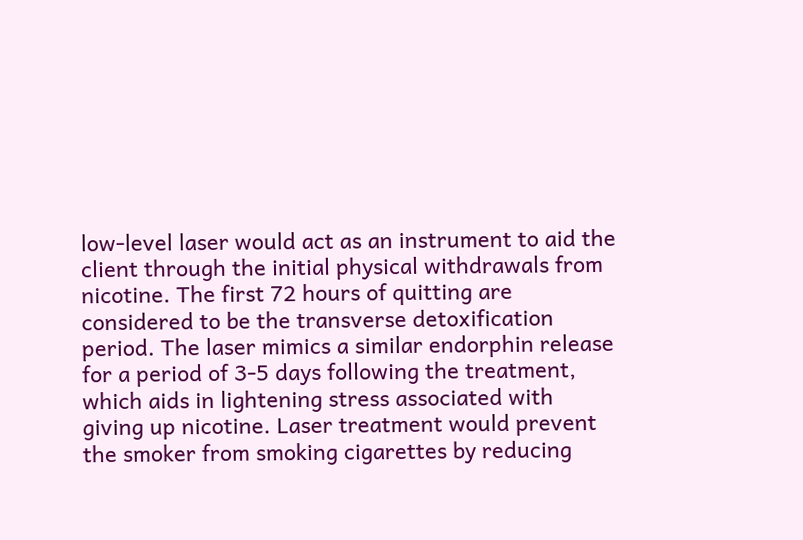low-level laser would act as an instrument to aid the client through the initial physical withdrawals from nicotine. The first 72 hours of quitting are considered to be the transverse detoxification period. The laser mimics a similar endorphin release for a period of 3-5 days following the treatment, which aids in lightening stress associated with giving up nicotine. Laser treatment would prevent the smoker from smoking cigarettes by reducing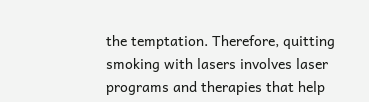the temptation. Therefore, quitting smoking with lasers involves laser programs and therapies that help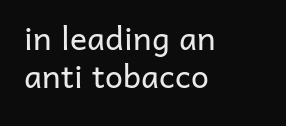in leading an anti tobacco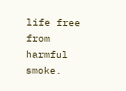life free from harmful smoke.